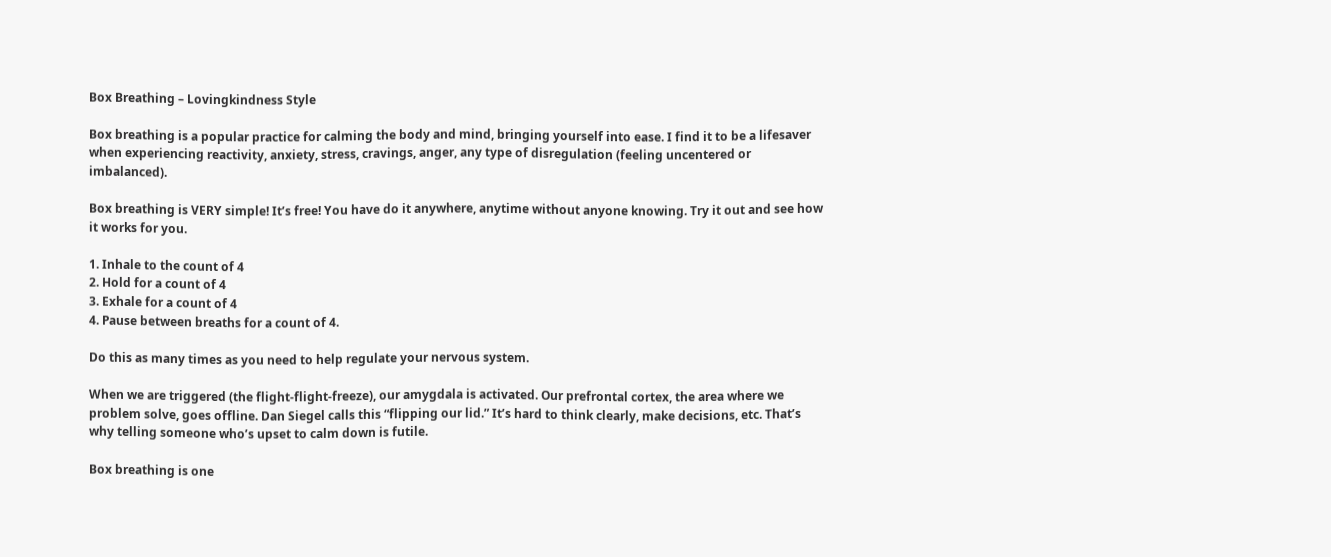Box Breathing – Lovingkindness Style

Box breathing is a popular practice for calming the body and mind, bringing yourself into ease. I find it to be a lifesaver when experiencing reactivity, anxiety, stress, cravings, anger, any type of disregulation (feeling uncentered or imbalanced).

Box breathing is VERY simple! It’s free! You have do it anywhere, anytime without anyone knowing. Try it out and see how it works for you.

1. Inhale to the count of 4
2. Hold for a count of 4
3. Exhale for a count of 4
4. Pause between breaths for a count of 4.

Do this as many times as you need to help regulate your nervous system.

When we are triggered (the flight-flight-freeze), our amygdala is activated. Our prefrontal cortex, the area where we problem solve, goes offline. Dan Siegel calls this “flipping our lid.” It’s hard to think clearly, make decisions, etc. That’s why telling someone who’s upset to calm down is futile.

Box breathing is one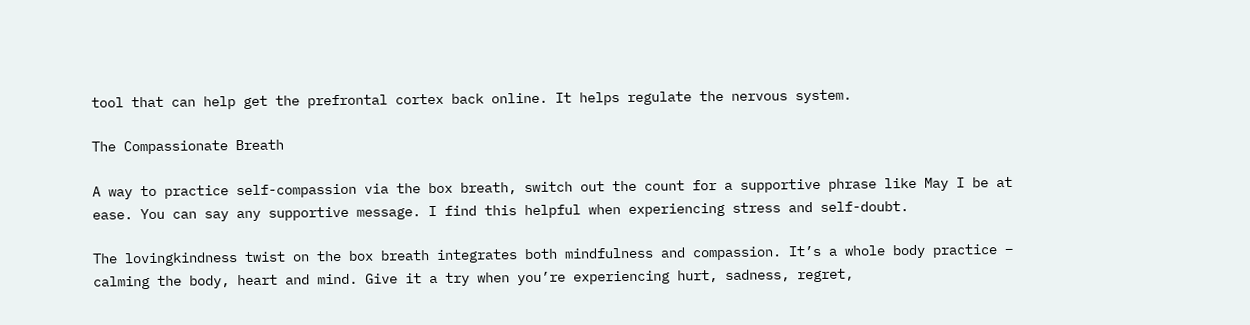tool that can help get the prefrontal cortex back online. It helps regulate the nervous system.

The Compassionate Breath

A way to practice self-compassion via the box breath, switch out the count for a supportive phrase like May I be at ease. You can say any supportive message. I find this helpful when experiencing stress and self-doubt.

The lovingkindness twist on the box breath integrates both mindfulness and compassion. It’s a whole body practice – calming the body, heart and mind. Give it a try when you’re experiencing hurt, sadness, regret,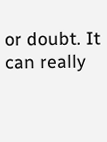or doubt. It can really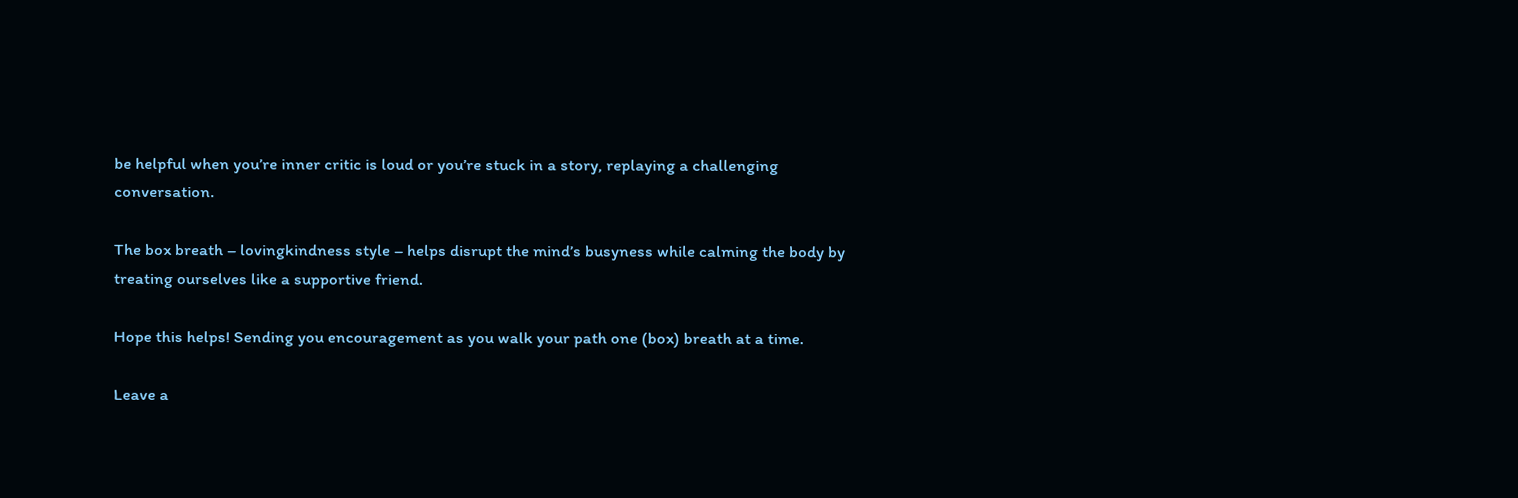be helpful when you’re inner critic is loud or you’re stuck in a story, replaying a challenging conversation.

The box breath – lovingkindness style – helps disrupt the mind’s busyness while calming the body by treating ourselves like a supportive friend.

Hope this helps! Sending you encouragement as you walk your path one (box) breath at a time.

Leave a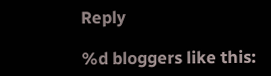Reply

%d bloggers like this: